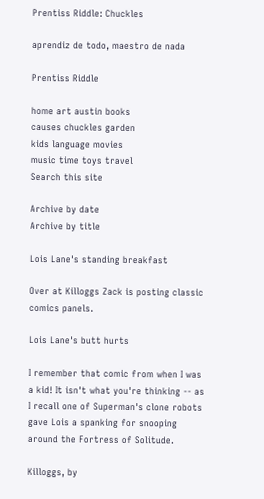Prentiss Riddle: Chuckles

aprendiz de todo, maestro de nada

Prentiss Riddle

home art austin books
causes chuckles garden
kids language movies
music time toys travel
Search this site

Archive by date
Archive by title

Lois Lane's standing breakfast

Over at Killoggs Zack is posting classic comics panels.

Lois Lane's butt hurts

I remember that comic from when I was a kid! It isn't what you're thinking -- as I recall one of Superman's clone robots gave Lois a spanking for snooping around the Fortress of Solitude.

Killoggs, by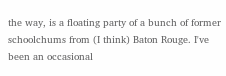the way, is a floating party of a bunch of former schoolchums from (I think) Baton Rouge. I've been an occasional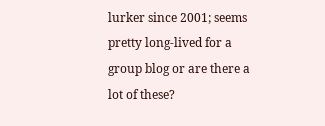lurker since 2001; seems pretty long-lived for a group blog or are there a lot of these?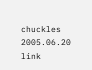chuckles 2005.06.20 link